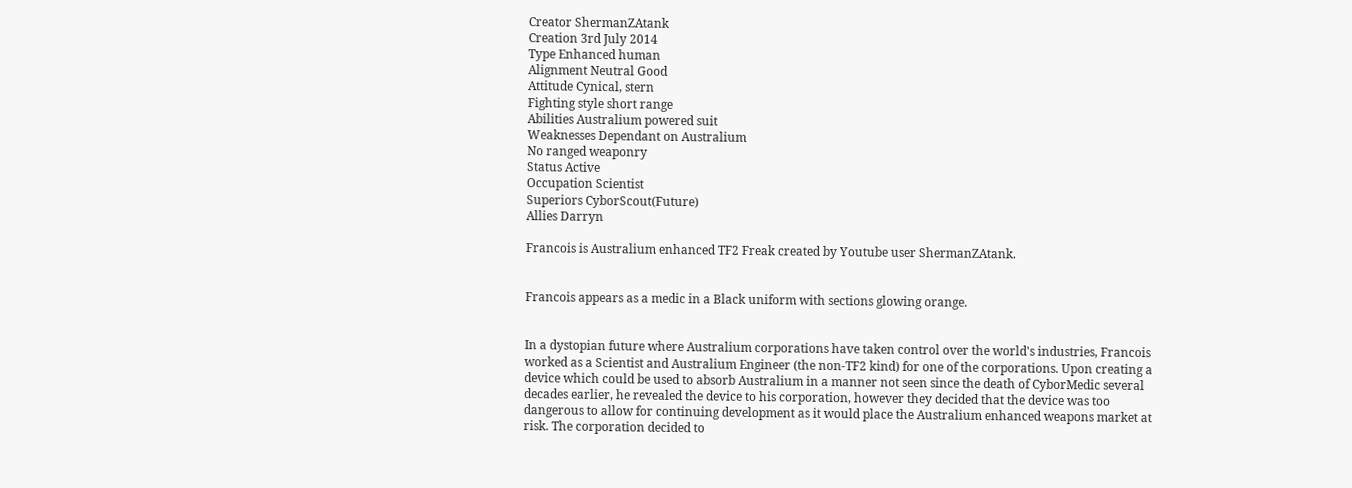Creator ShermanZAtank
Creation 3rd July 2014
Type Enhanced human
Alignment Neutral Good
Attitude Cynical, stern
Fighting style short range
Abilities Australium powered suit
Weaknesses Dependant on Australium
No ranged weaponry
Status Active
Occupation Scientist
Superiors CyborScout(Future)
Allies Darryn

Francois is Australium enhanced TF2 Freak created by Youtube user ShermanZAtank.


Francois appears as a medic in a Black uniform with sections glowing orange.


In a dystopian future where Australium corporations have taken control over the world's industries, Francois worked as a Scientist and Australium Engineer (the non-TF2 kind) for one of the corporations. Upon creating a device which could be used to absorb Australium in a manner not seen since the death of CyborMedic several decades earlier, he revealed the device to his corporation, however they decided that the device was too dangerous to allow for continuing development as it would place the Australium enhanced weapons market at risk. The corporation decided to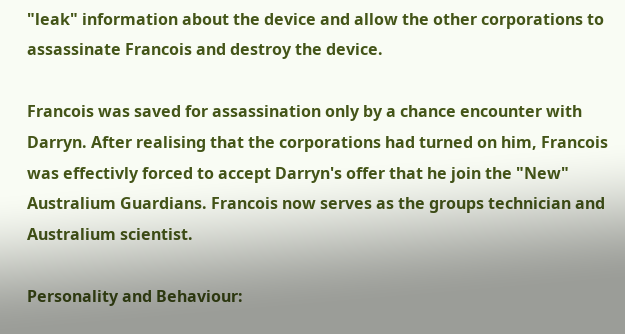"leak" information about the device and allow the other corporations to assassinate Francois and destroy the device.

Francois was saved for assassination only by a chance encounter with Darryn. After realising that the corporations had turned on him, Francois was effectivly forced to accept Darryn's offer that he join the "New" Australium Guardians. Francois now serves as the groups technician and Australium scientist.

Personality and Behaviour: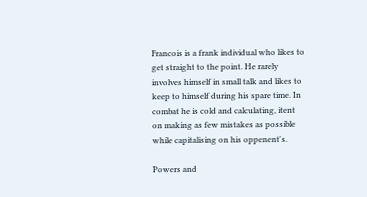Francois is a frank individual who likes to get straight to the point. He rarely involves himself in small talk and likes to keep to himself during his spare time. In combat he is cold and calculating, itent on making as few mistakes as possible while capitalising on his oppenent's.

Powers and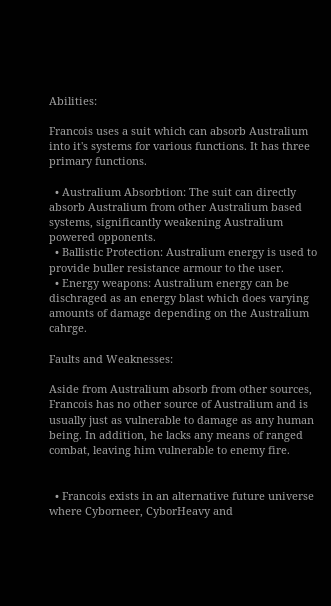Abilities:

Francois uses a suit which can absorb Australium into it's systems for various functions. It has three primary functions.

  • Australium Absorbtion: The suit can directly absorb Australium from other Australium based systems, significantly weakening Australium powered opponents.
  • Ballistic Protection: Australium energy is used to provide buller resistance armour to the user.
  • Energy weapons: Australium energy can be dischraged as an energy blast which does varying amounts of damage depending on the Australium cahrge.

Faults and Weaknesses:

Aside from Australium absorb from other sources, Francois has no other source of Australium and is usually just as vulnerable to damage as any human being. In addition, he lacks any means of ranged combat, leaving him vulnerable to enemy fire.


  • Francois exists in an alternative future universe where Cyborneer, CyborHeavy and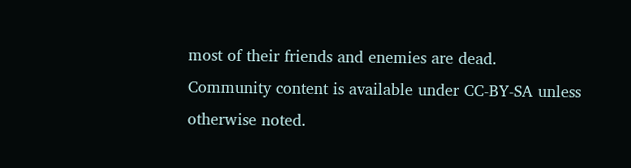most of their friends and enemies are dead.
Community content is available under CC-BY-SA unless otherwise noted.